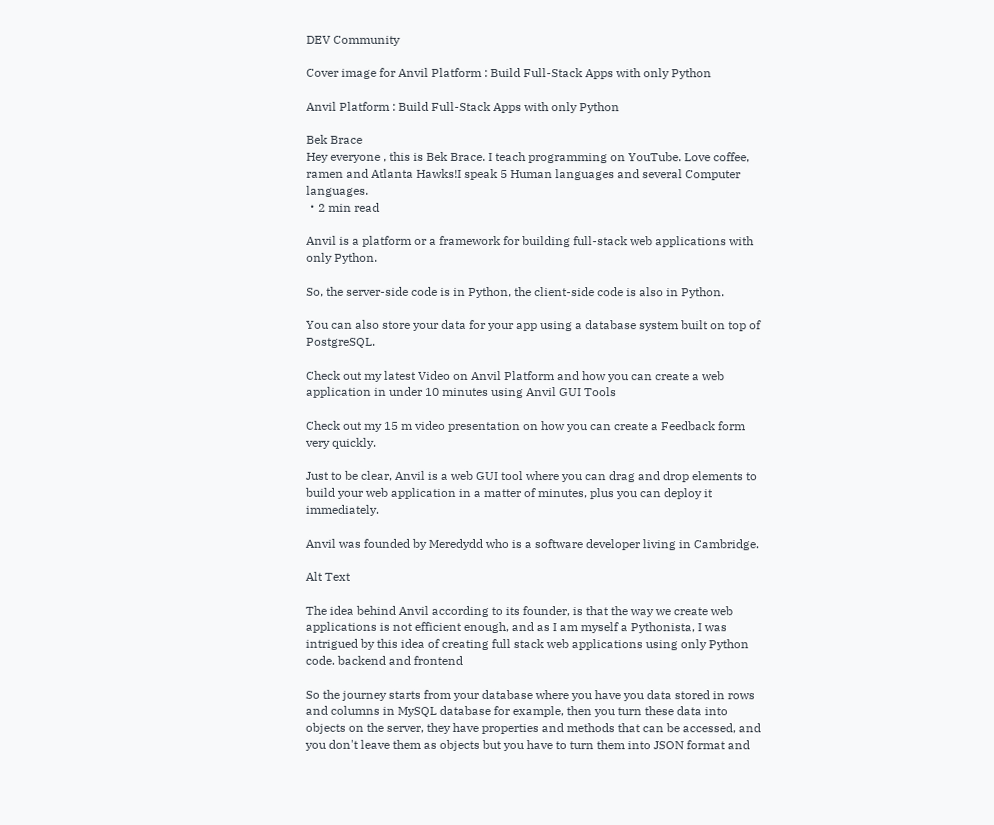DEV Community

Cover image for Anvil Platform : Build Full-Stack Apps with only Python

Anvil Platform : Build Full-Stack Apps with only Python

Bek Brace
Hey everyone , this is Bek Brace. I teach programming on YouTube. Love coffee, ramen and Atlanta Hawks!I speak 5 Human languages and several Computer languages.
・2 min read

Anvil is a platform or a framework for building full-stack web applications with only Python.

So, the server-side code is in Python, the client-side code is also in Python.

You can also store your data for your app using a database system built on top of PostgreSQL.

Check out my latest Video on Anvil Platform and how you can create a web application in under 10 minutes using Anvil GUI Tools

Check out my 15 m video presentation on how you can create a Feedback form very quickly.

Just to be clear, Anvil is a web GUI tool where you can drag and drop elements to build your web application in a matter of minutes, plus you can deploy it immediately.

Anvil was founded by Meredydd who is a software developer living in Cambridge.

Alt Text

The idea behind Anvil according to its founder, is that the way we create web applications is not efficient enough, and as I am myself a Pythonista, I was intrigued by this idea of creating full stack web applications using only Python code. backend and frontend

So the journey starts from your database where you have you data stored in rows and columns in MySQL database for example, then you turn these data into objects on the server, they have properties and methods that can be accessed, and you don't leave them as objects but you have to turn them into JSON format and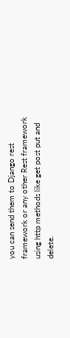you can send them to Django rest framework or any other Rest framework using http methods like get post put and delete.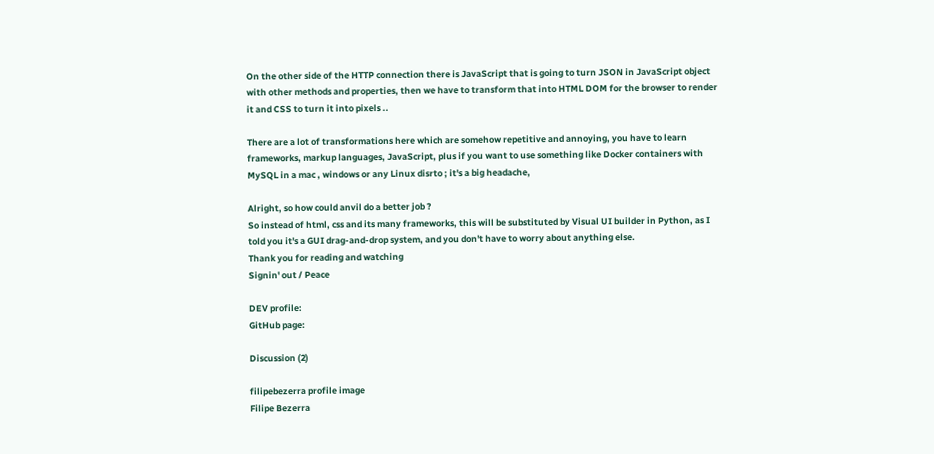On the other side of the HTTP connection there is JavaScript that is going to turn JSON in JavaScript object with other methods and properties, then we have to transform that into HTML DOM for the browser to render it and CSS to turn it into pixels ..

There are a lot of transformations here which are somehow repetitive and annoying, you have to learn frameworks, markup languages, JavaScript, plus if you want to use something like Docker containers with MySQL in a mac , windows or any Linux disrto ; it's a big headache,

Alright, so how could anvil do a better job ?
So instead of html, css and its many frameworks, this will be substituted by Visual UI builder in Python, as I told you it's a GUI drag-and-drop system, and you don't have to worry about anything else.
Thank you for reading and watching
Signin' out / Peace

DEV profile:
GitHub page:

Discussion (2)

filipebezerra profile image
Filipe Bezerra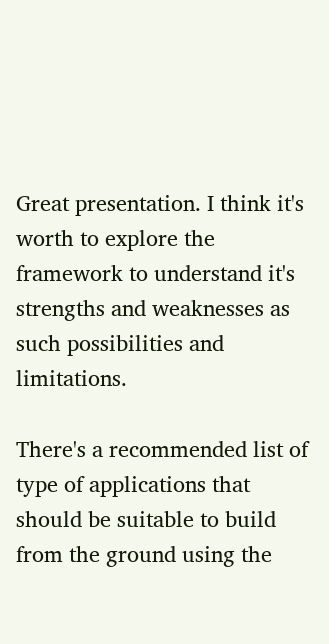Great presentation. I think it's worth to explore the framework to understand it's strengths and weaknesses as such possibilities and limitations.

There's a recommended list of type of applications that should be suitable to build from the ground using the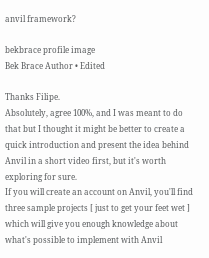anvil framework?

bekbrace profile image
Bek Brace Author • Edited

Thanks Filipe.
Absolutely, agree 100%, and I was meant to do that but I thought it might be better to create a quick introduction and present the idea behind Anvil in a short video first, but it's worth exploring for sure.
If you will create an account on Anvil, you'll find three sample projects [ just to get your feet wet ] which will give you enough knowledge about what's possible to implement with Anvil